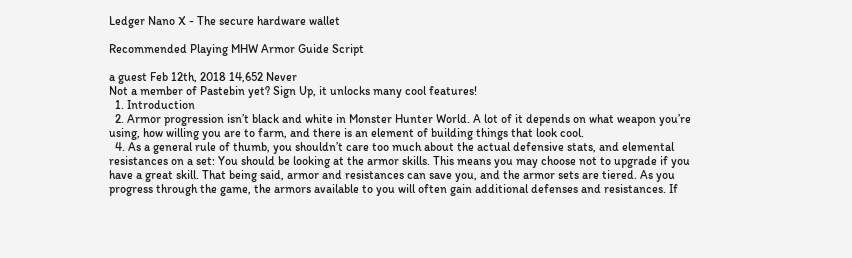Ledger Nano X - The secure hardware wallet

Recommended Playing MHW Armor Guide Script

a guest Feb 12th, 2018 14,652 Never
Not a member of Pastebin yet? Sign Up, it unlocks many cool features!
  1. Introduction
  2. Armor progression isn’t black and white in Monster Hunter World. A lot of it depends on what weapon you’re using, how willing you are to farm, and there is an element of building things that look cool.
  4. As a general rule of thumb, you shouldn’t care too much about the actual defensive stats, and elemental resistances on a set: You should be looking at the armor skills. This means you may choose not to upgrade if you have a great skill. That being said, armor and resistances can save you, and the armor sets are tiered. As you progress through the game, the armors available to you will often gain additional defenses and resistances. If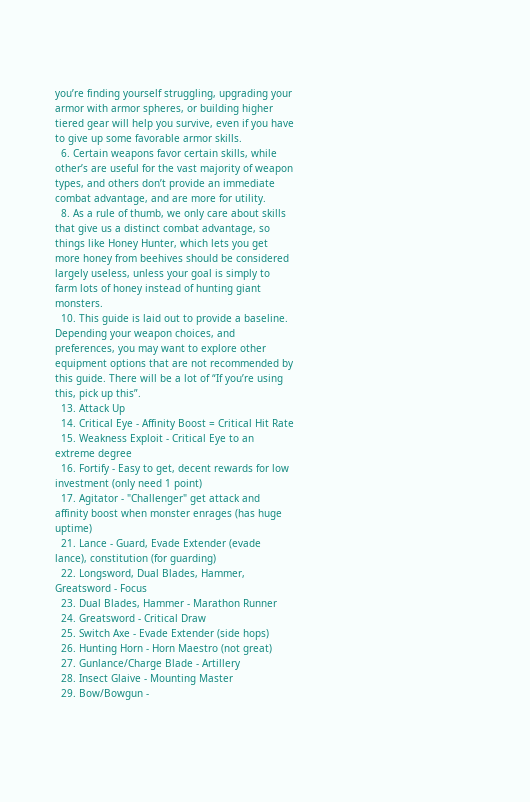you’re finding yourself struggling, upgrading your armor with armor spheres, or building higher tiered gear will help you survive, even if you have to give up some favorable armor skills.
  6. Certain weapons favor certain skills, while other’s are useful for the vast majority of weapon types, and others don’t provide an immediate combat advantage, and are more for utility.
  8. As a rule of thumb, we only care about skills that give us a distinct combat advantage, so things like Honey Hunter, which lets you get more honey from beehives should be considered largely useless, unless your goal is simply to farm lots of honey instead of hunting giant monsters.
  10. This guide is laid out to provide a baseline. Depending your weapon choices, and preferences, you may want to explore other equipment options that are not recommended by this guide. There will be a lot of “If you’re using this, pick up this”.
  13. Attack Up
  14. Critical Eye - Affinity Boost = Critical Hit Rate
  15. Weakness Exploit - Critical Eye to an extreme degree
  16. Fortify - Easy to get, decent rewards for low investment (only need 1 point)
  17. Agitator - "Challenger" get attack and affinity boost when monster enrages (has huge uptime)
  21. Lance - Guard, Evade Extender (evade lance), constitution (for guarding)
  22. Longsword, Dual Blades, Hammer, Greatsword - Focus
  23. Dual Blades, Hammer - Marathon Runner
  24. Greatsword - Critical Draw
  25. Switch Axe - Evade Extender (side hops)
  26. Hunting Horn - Horn Maestro (not great)
  27. Gunlance/Charge Blade - Artillery
  28. Insect Glaive - Mounting Master
  29. Bow/Bowgun -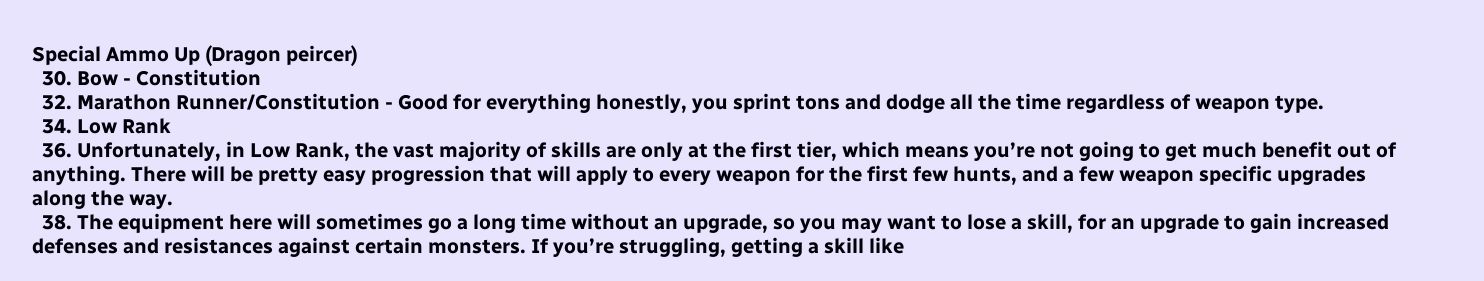Special Ammo Up (Dragon peircer)
  30. Bow - Constitution
  32. Marathon Runner/Constitution - Good for everything honestly, you sprint tons and dodge all the time regardless of weapon type.
  34. Low Rank
  36. Unfortunately, in Low Rank, the vast majority of skills are only at the first tier, which means you’re not going to get much benefit out of anything. There will be pretty easy progression that will apply to every weapon for the first few hunts, and a few weapon specific upgrades along the way.
  38. The equipment here will sometimes go a long time without an upgrade, so you may want to lose a skill, for an upgrade to gain increased defenses and resistances against certain monsters. If you’re struggling, getting a skill like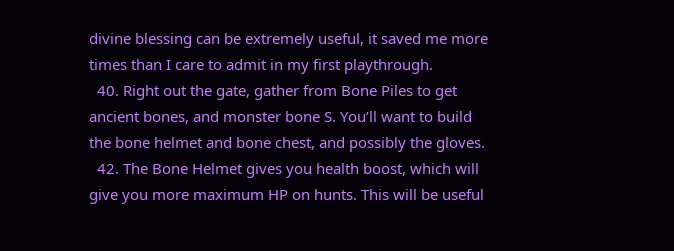divine blessing can be extremely useful, it saved me more times than I care to admit in my first playthrough.
  40. Right out the gate, gather from Bone Piles to get ancient bones, and monster bone S. You’ll want to build the bone helmet and bone chest, and possibly the gloves.
  42. The Bone Helmet gives you health boost, which will give you more maximum HP on hunts. This will be useful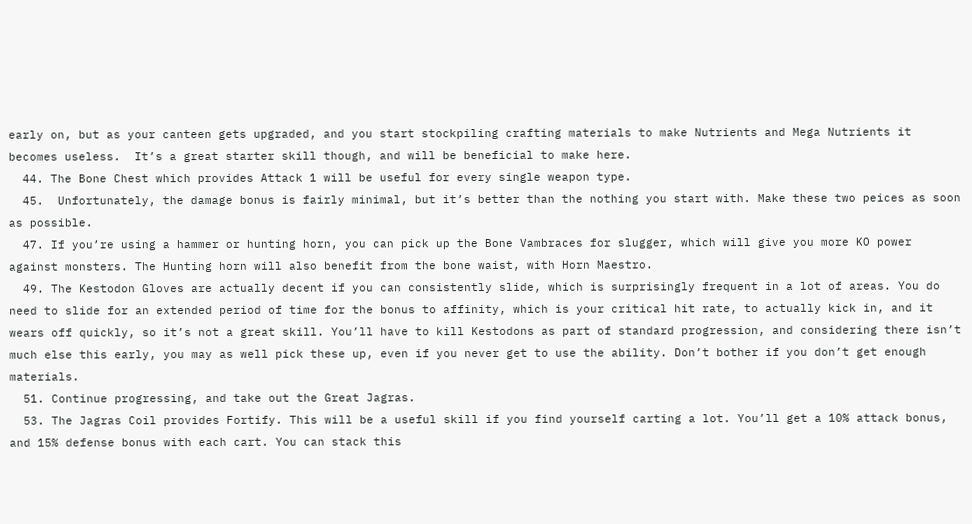early on, but as your canteen gets upgraded, and you start stockpiling crafting materials to make Nutrients and Mega Nutrients it becomes useless.  It’s a great starter skill though, and will be beneficial to make here.
  44. The Bone Chest which provides Attack 1 will be useful for every single weapon type.
  45.  Unfortunately, the damage bonus is fairly minimal, but it’s better than the nothing you start with. Make these two peices as soon as possible.
  47. If you’re using a hammer or hunting horn, you can pick up the Bone Vambraces for slugger, which will give you more KO power against monsters. The Hunting horn will also benefit from the bone waist, with Horn Maestro.
  49. The Kestodon Gloves are actually decent if you can consistently slide, which is surprisingly frequent in a lot of areas. You do need to slide for an extended period of time for the bonus to affinity, which is your critical hit rate, to actually kick in, and it wears off quickly, so it’s not a great skill. You’ll have to kill Kestodons as part of standard progression, and considering there isn’t much else this early, you may as well pick these up, even if you never get to use the ability. Don’t bother if you don’t get enough materials.
  51. Continue progressing, and take out the Great Jagras.
  53. The Jagras Coil provides Fortify. This will be a useful skill if you find yourself carting a lot. You’ll get a 10% attack bonus, and 15% defense bonus with each cart. You can stack this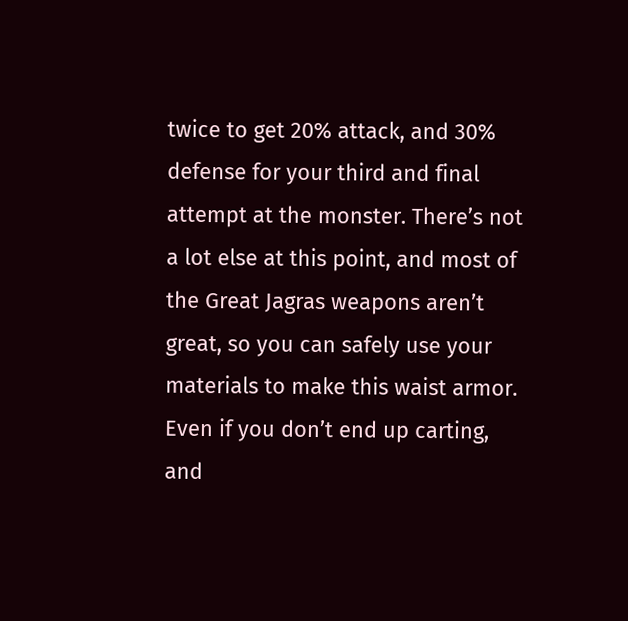twice to get 20% attack, and 30% defense for your third and final attempt at the monster. There’s not a lot else at this point, and most of the Great Jagras weapons aren’t great, so you can safely use your materials to make this waist armor. Even if you don’t end up carting, and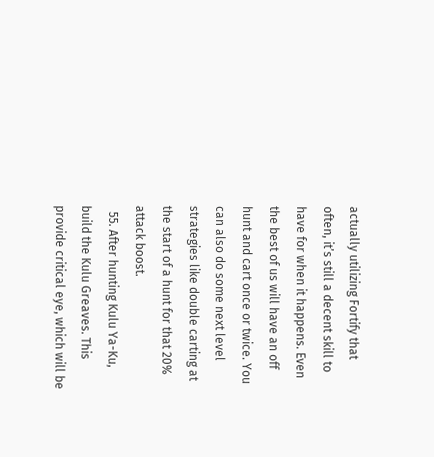actually utilizing Fortify that often, it’s still a decent skill to have for when it happens. Even the best of us will have an off hunt and cart once or twice. You can also do some next level strategies like double carting at the start of a hunt for that 20% attack boost.
  55. After hunting Kulu Ya-Ku, build the Kulu Greaves. This provide critical eye, which will be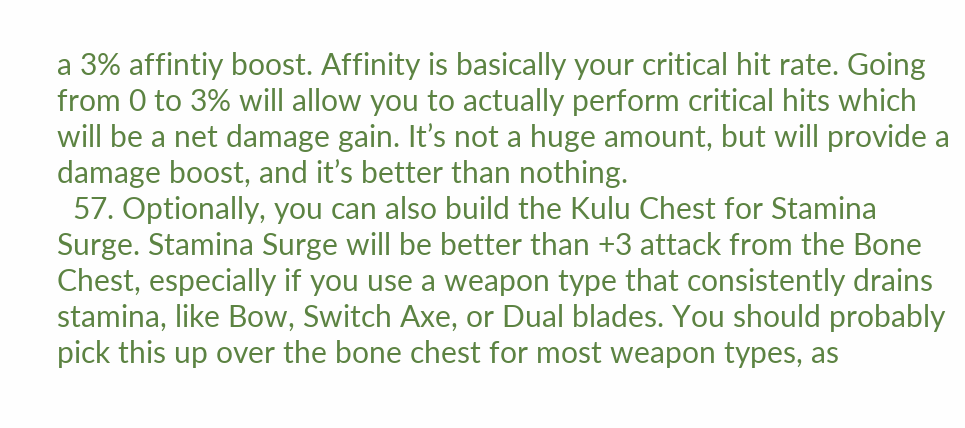a 3% affintiy boost. Affinity is basically your critical hit rate. Going from 0 to 3% will allow you to actually perform critical hits which will be a net damage gain. It’s not a huge amount, but will provide a damage boost, and it’s better than nothing.
  57. Optionally, you can also build the Kulu Chest for Stamina Surge. Stamina Surge will be better than +3 attack from the Bone Chest, especially if you use a weapon type that consistently drains stamina, like Bow, Switch Axe, or Dual blades. You should probably pick this up over the bone chest for most weapon types, as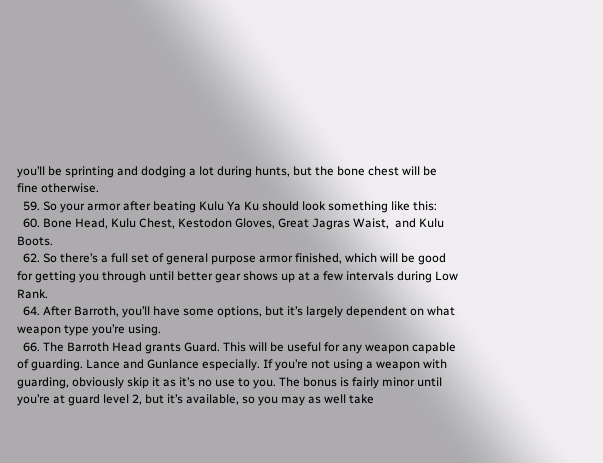you’ll be sprinting and dodging a lot during hunts, but the bone chest will be fine otherwise.
  59. So your armor after beating Kulu Ya Ku should look something like this:
  60. Bone Head, Kulu Chest, Kestodon Gloves, Great Jagras Waist,  and Kulu Boots.
  62. So there’s a full set of general purpose armor finished, which will be good for getting you through until better gear shows up at a few intervals during Low Rank.
  64. After Barroth, you’ll have some options, but it’s largely dependent on what weapon type you’re using.
  66. The Barroth Head grants Guard. This will be useful for any weapon capable of guarding. Lance and Gunlance especially. If you’re not using a weapon with guarding, obviously skip it as it’s no use to you. The bonus is fairly minor until you’re at guard level 2, but it’s available, so you may as well take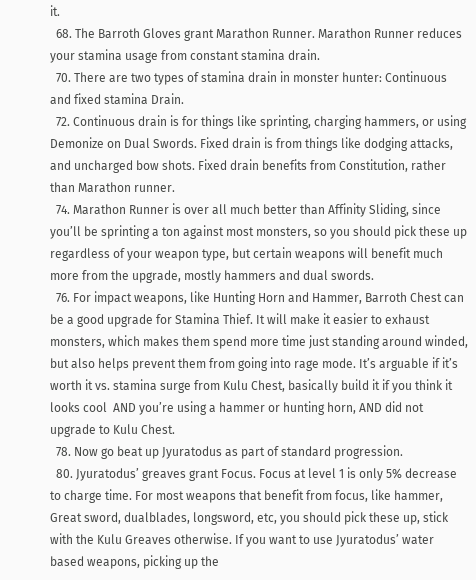it.
  68. The Barroth Gloves grant Marathon Runner. Marathon Runner reduces your stamina usage from constant stamina drain.
  70. There are two types of stamina drain in monster hunter: Continuous and fixed stamina Drain.
  72. Continuous drain is for things like sprinting, charging hammers, or using Demonize on Dual Swords. Fixed drain is from things like dodging attacks, and uncharged bow shots. Fixed drain benefits from Constitution, rather than Marathon runner.
  74. Marathon Runner is over all much better than Affinity Sliding, since you’ll be sprinting a ton against most monsters, so you should pick these up regardless of your weapon type, but certain weapons will benefit much more from the upgrade, mostly hammers and dual swords.
  76. For impact weapons, like Hunting Horn and Hammer, Barroth Chest can be a good upgrade for Stamina Thief. It will make it easier to exhaust monsters, which makes them spend more time just standing around winded, but also helps prevent them from going into rage mode. It’s arguable if it’s worth it vs. stamina surge from Kulu Chest, basically build it if you think it looks cool  AND you’re using a hammer or hunting horn, AND did not upgrade to Kulu Chest.
  78. Now go beat up Jyuratodus as part of standard progression.
  80. Jyuratodus’ greaves grant Focus. Focus at level 1 is only 5% decrease to charge time. For most weapons that benefit from focus, like hammer, Great sword, dualblades, longsword, etc, you should pick these up, stick with the Kulu Greaves otherwise. If you want to use Jyuratodus’ water based weapons, picking up the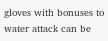gloves with bonuses to water attack can be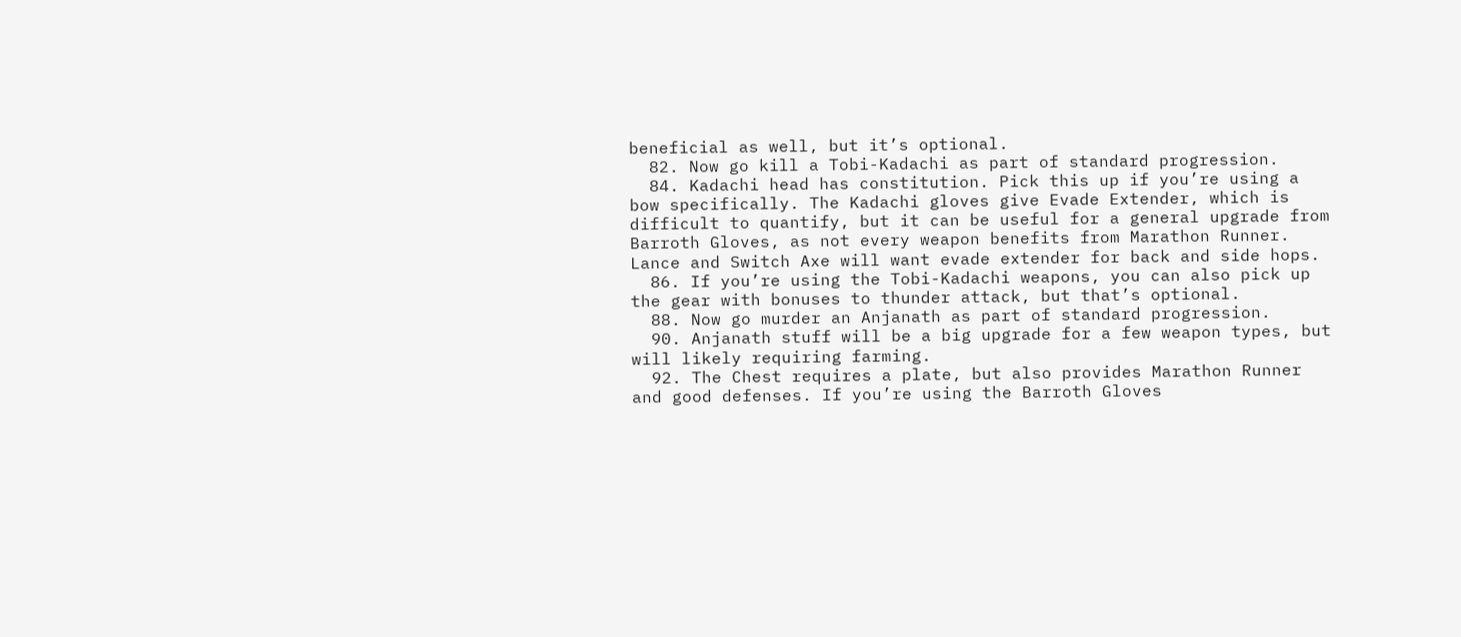beneficial as well, but it’s optional.
  82. Now go kill a Tobi-Kadachi as part of standard progression.
  84. Kadachi head has constitution. Pick this up if you’re using a bow specifically. The Kadachi gloves give Evade Extender, which is difficult to quantify, but it can be useful for a general upgrade from Barroth Gloves, as not every weapon benefits from Marathon Runner. Lance and Switch Axe will want evade extender for back and side hops.
  86. If you’re using the Tobi-Kadachi weapons, you can also pick up the gear with bonuses to thunder attack, but that’s optional.
  88. Now go murder an Anjanath as part of standard progression.
  90. Anjanath stuff will be a big upgrade for a few weapon types, but will likely requiring farming.
  92. The Chest requires a plate, but also provides Marathon Runner and good defenses. If you’re using the Barroth Gloves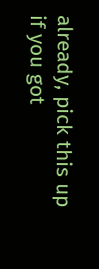already, pick this up if you got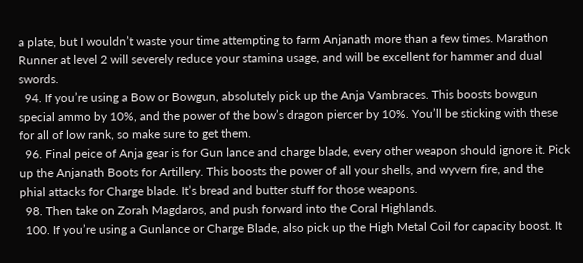a plate, but I wouldn’t waste your time attempting to farm Anjanath more than a few times. Marathon Runner at level 2 will severely reduce your stamina usage, and will be excellent for hammer and dual swords.
  94. If you’re using a Bow or Bowgun, absolutely pick up the Anja Vambraces. This boosts bowgun special ammo by 10%, and the power of the bow’s dragon piercer by 10%. You’ll be sticking with these for all of low rank, so make sure to get them.
  96. Final peice of Anja gear is for Gun lance and charge blade, every other weapon should ignore it. Pick up the Anjanath Boots for Artillery. This boosts the power of all your shells, and wyvern fire, and the phial attacks for Charge blade. It’s bread and butter stuff for those weapons.
  98. Then take on Zorah Magdaros, and push forward into the Coral Highlands.
  100. If you’re using a Gunlance or Charge Blade, also pick up the High Metal Coil for capacity boost. It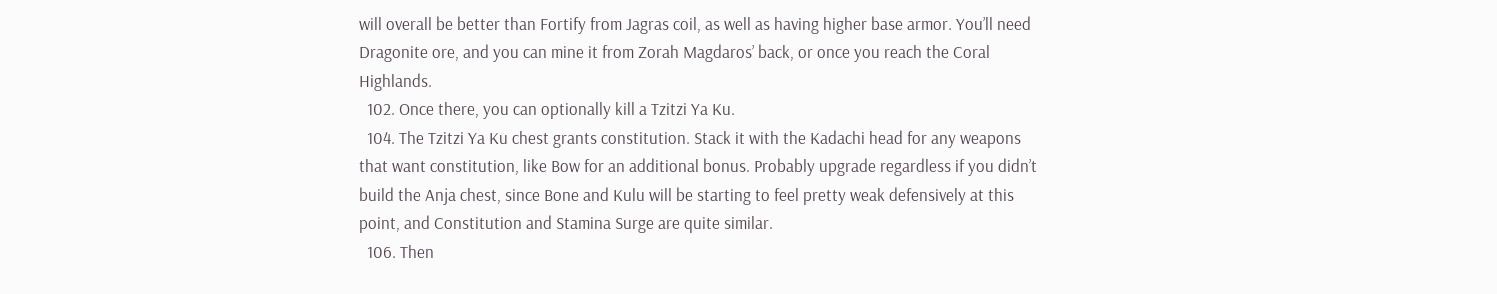will overall be better than Fortify from Jagras coil, as well as having higher base armor. You’ll need Dragonite ore, and you can mine it from Zorah Magdaros’ back, or once you reach the Coral Highlands.
  102. Once there, you can optionally kill a Tzitzi Ya Ku.
  104. The Tzitzi Ya Ku chest grants constitution. Stack it with the Kadachi head for any weapons that want constitution, like Bow for an additional bonus. Probably upgrade regardless if you didn’t build the Anja chest, since Bone and Kulu will be starting to feel pretty weak defensively at this point, and Constitution and Stamina Surge are quite similar.
  106. Then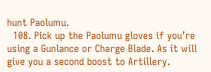hunt Paolumu.
  108. Pick up the Paolumu gloves if you’re using a Gunlance or Charge Blade. As it will give you a second boost to Artillery.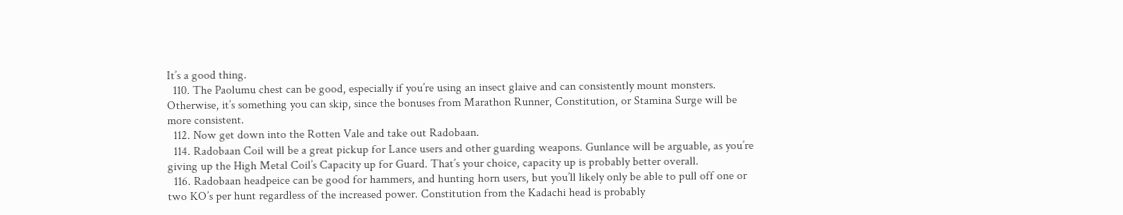It’s a good thing.
  110. The Paolumu chest can be good, especially if you’re using an insect glaive and can consistently mount monsters. Otherwise, it’s something you can skip, since the bonuses from Marathon Runner, Constitution, or Stamina Surge will be more consistent.
  112. Now get down into the Rotten Vale and take out Radobaan.
  114. Radobaan Coil will be a great pickup for Lance users and other guarding weapons. Gunlance will be arguable, as you’re giving up the High Metal Coil’s Capacity up for Guard. That’s your choice, capacity up is probably better overall.
  116. Radobaan headpeice can be good for hammers, and hunting horn users, but you’ll likely only be able to pull off one or two KO’s per hunt regardless of the increased power. Constitution from the Kadachi head is probably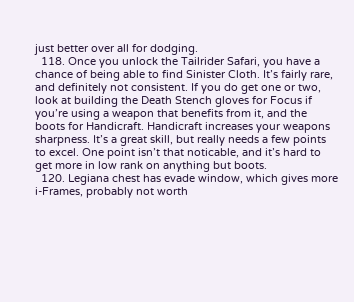just better over all for dodging.
  118. Once you unlock the Tailrider Safari, you have a chance of being able to find Sinister Cloth. It’s fairly rare, and definitely not consistent. If you do get one or two, look at building the Death Stench gloves for Focus if you’re using a weapon that benefits from it, and the boots for Handicraft. Handicraft increases your weapons sharpness. It’s a great skill, but really needs a few points to excel. One point isn’t that noticable, and it’s hard to get more in low rank on anything but boots.
  120. Legiana chest has evade window, which gives more i-Frames, probably not worth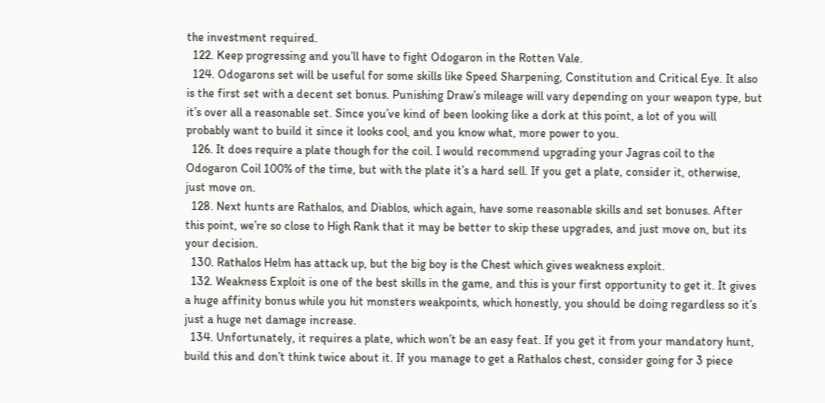the investment required.
  122. Keep progressing and you’ll have to fight Odogaron in the Rotten Vale.
  124. Odogarons set will be useful for some skills like Speed Sharpening, Constitution and Critical Eye. It also is the first set with a decent set bonus. Punishing Draw’s mileage will vary depending on your weapon type, but it’s over all a reasonable set. Since you’ve kind of been looking like a dork at this point, a lot of you will probably want to build it since it looks cool, and you know what, more power to you.
  126. It does require a plate though for the coil. I would recommend upgrading your Jagras coil to the Odogaron Coil 100% of the time, but with the plate it’s a hard sell. If you get a plate, consider it, otherwise, just move on.
  128. Next hunts are Rathalos, and Diablos, which again, have some reasonable skills and set bonuses. After this point, we’re so close to High Rank that it may be better to skip these upgrades, and just move on, but its your decision.
  130. Rathalos Helm has attack up, but the big boy is the Chest which gives weakness exploit.
  132. Weakness Exploit is one of the best skills in the game, and this is your first opportunity to get it. It gives a huge affinity bonus while you hit monsters weakpoints, which honestly, you should be doing regardless so it’s just a huge net damage increase.
  134. Unfortunately, it requires a plate, which won’t be an easy feat. If you get it from your mandatory hunt, build this and don’t think twice about it. If you manage to get a Rathalos chest, consider going for 3 piece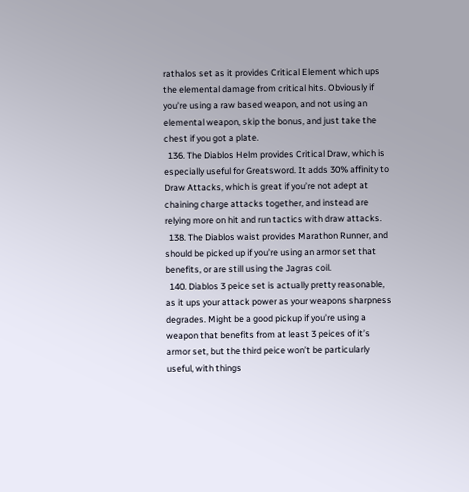rathalos set as it provides Critical Element which ups the elemental damage from critical hits. Obviously if you’re using a raw based weapon, and not using an elemental weapon, skip the bonus, and just take the chest if you got a plate.
  136. The Diablos Helm provides Critical Draw, which is especially useful for Greatsword. It adds 30% affinity to Draw Attacks, which is great if you’re not adept at chaining charge attacks together, and instead are relying more on hit and run tactics with draw attacks.
  138. The Diablos waist provides Marathon Runner, and should be picked up if you’re using an armor set that benefits, or are still using the Jagras coil.
  140. Diablos 3 peice set is actually pretty reasonable, as it ups your attack power as your weapons sharpness degrades. Might be a good pickup if you’re using a weapon that benefits from at least 3 peices of it’s armor set, but the third peice won’t be particularly useful, with things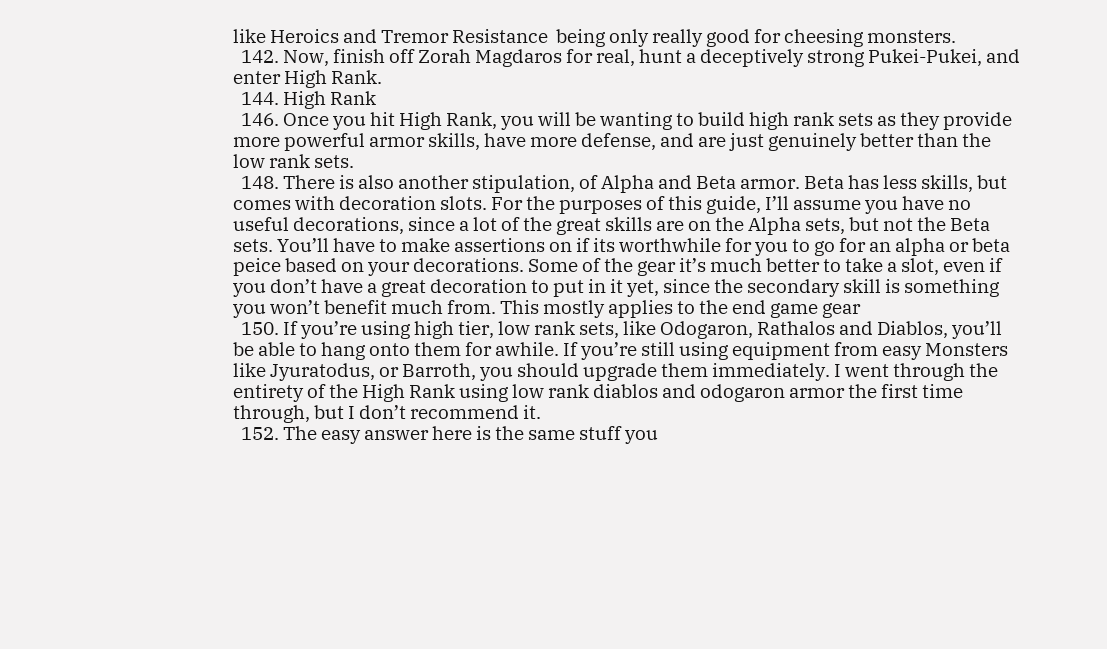like Heroics and Tremor Resistance  being only really good for cheesing monsters.
  142. Now, finish off Zorah Magdaros for real, hunt a deceptively strong Pukei-Pukei, and enter High Rank.
  144. High Rank
  146. Once you hit High Rank, you will be wanting to build high rank sets as they provide more powerful armor skills, have more defense, and are just genuinely better than the low rank sets.
  148. There is also another stipulation, of Alpha and Beta armor. Beta has less skills, but comes with decoration slots. For the purposes of this guide, I’ll assume you have no useful decorations, since a lot of the great skills are on the Alpha sets, but not the Beta sets. You’ll have to make assertions on if its worthwhile for you to go for an alpha or beta peice based on your decorations. Some of the gear it’s much better to take a slot, even if you don’t have a great decoration to put in it yet, since the secondary skill is something you won’t benefit much from. This mostly applies to the end game gear
  150. If you’re using high tier, low rank sets, like Odogaron, Rathalos and Diablos, you’ll be able to hang onto them for awhile. If you’re still using equipment from easy Monsters like Jyuratodus, or Barroth, you should upgrade them immediately. I went through the entirety of the High Rank using low rank diablos and odogaron armor the first time through, but I don’t recommend it.
  152. The easy answer here is the same stuff you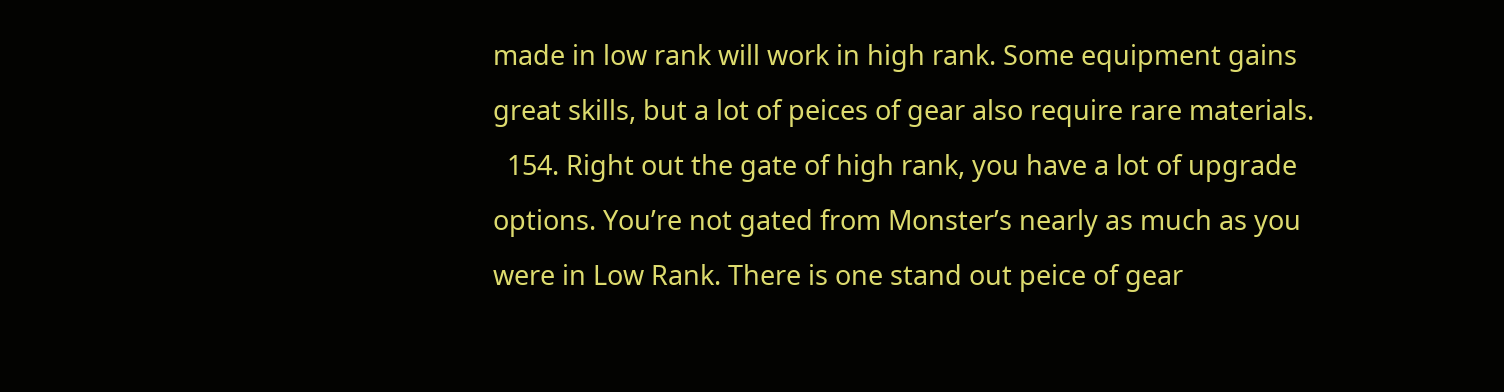made in low rank will work in high rank. Some equipment gains great skills, but a lot of peices of gear also require rare materials.
  154. Right out the gate of high rank, you have a lot of upgrade options. You’re not gated from Monster’s nearly as much as you were in Low Rank. There is one stand out peice of gear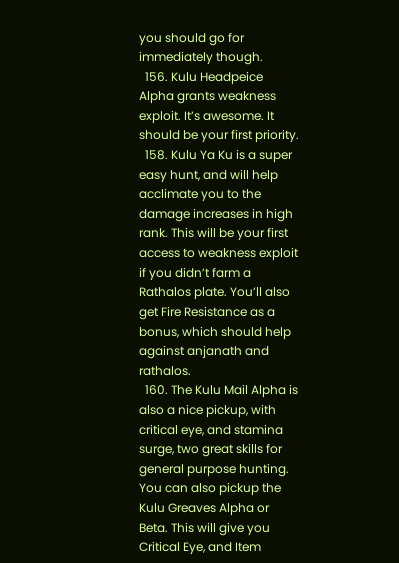you should go for immediately though.
  156. Kulu Headpeice Alpha grants weakness exploit. It’s awesome. It should be your first priority.
  158. Kulu Ya Ku is a super easy hunt, and will help acclimate you to the damage increases in high rank. This will be your first access to weakness exploit if you didn’t farm a Rathalos plate. You’ll also get Fire Resistance as a bonus, which should help against anjanath and rathalos.
  160. The Kulu Mail Alpha is also a nice pickup, with critical eye, and stamina surge, two great skills for general purpose hunting. You can also pickup the Kulu Greaves Alpha or Beta. This will give you Critical Eye, and Item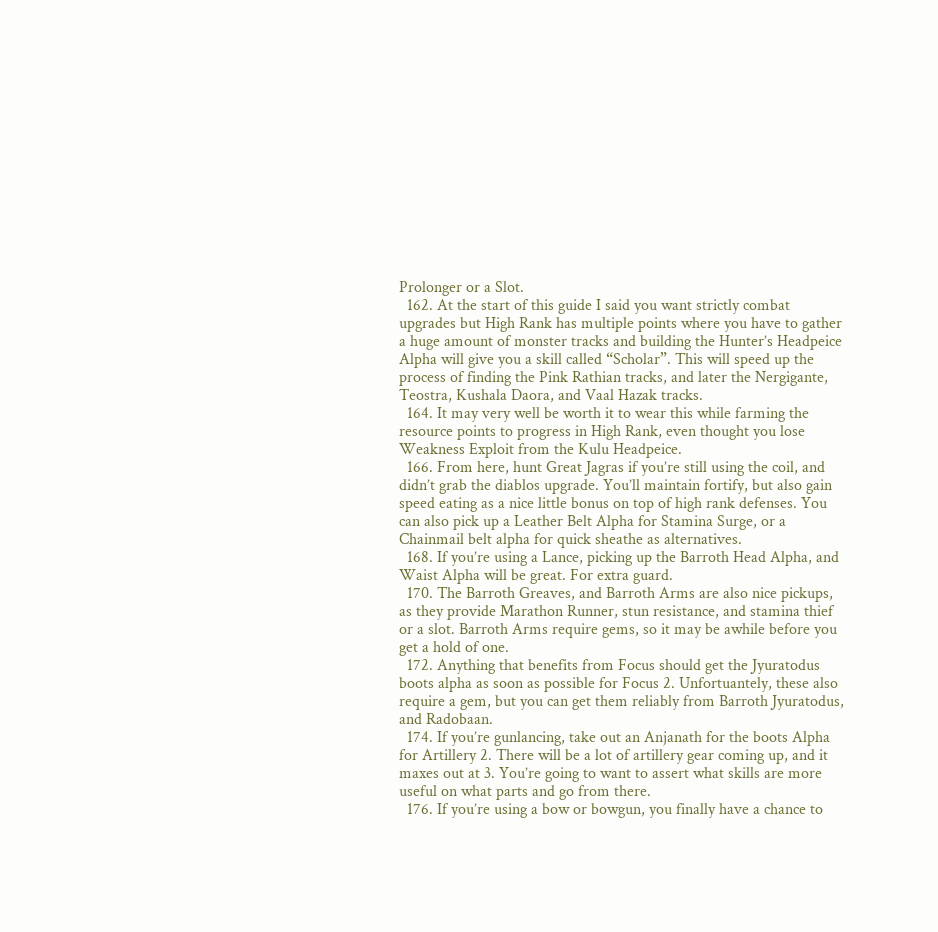Prolonger or a Slot.
  162. At the start of this guide I said you want strictly combat upgrades but High Rank has multiple points where you have to gather a huge amount of monster tracks and building the Hunter’s Headpeice Alpha will give you a skill called “Scholar”. This will speed up the process of finding the Pink Rathian tracks, and later the Nergigante, Teostra, Kushala Daora, and Vaal Hazak tracks.
  164. It may very well be worth it to wear this while farming the resource points to progress in High Rank, even thought you lose Weakness Exploit from the Kulu Headpeice.
  166. From here, hunt Great Jagras if you’re still using the coil, and didn’t grab the diablos upgrade. You’ll maintain fortify, but also gain speed eating as a nice little bonus on top of high rank defenses. You can also pick up a Leather Belt Alpha for Stamina Surge, or a Chainmail belt alpha for quick sheathe as alternatives.
  168. If you’re using a Lance, picking up the Barroth Head Alpha, and Waist Alpha will be great. For extra guard.
  170. The Barroth Greaves, and Barroth Arms are also nice pickups, as they provide Marathon Runner, stun resistance, and stamina thief or a slot. Barroth Arms require gems, so it may be awhile before you get a hold of one.
  172. Anything that benefits from Focus should get the Jyuratodus boots alpha as soon as possible for Focus 2. Unfortuantely, these also require a gem, but you can get them reliably from Barroth Jyuratodus, and Radobaan.
  174. If you’re gunlancing, take out an Anjanath for the boots Alpha for Artillery 2. There will be a lot of artillery gear coming up, and it maxes out at 3. You’re going to want to assert what skills are more useful on what parts and go from there.
  176. If you’re using a bow or bowgun, you finally have a chance to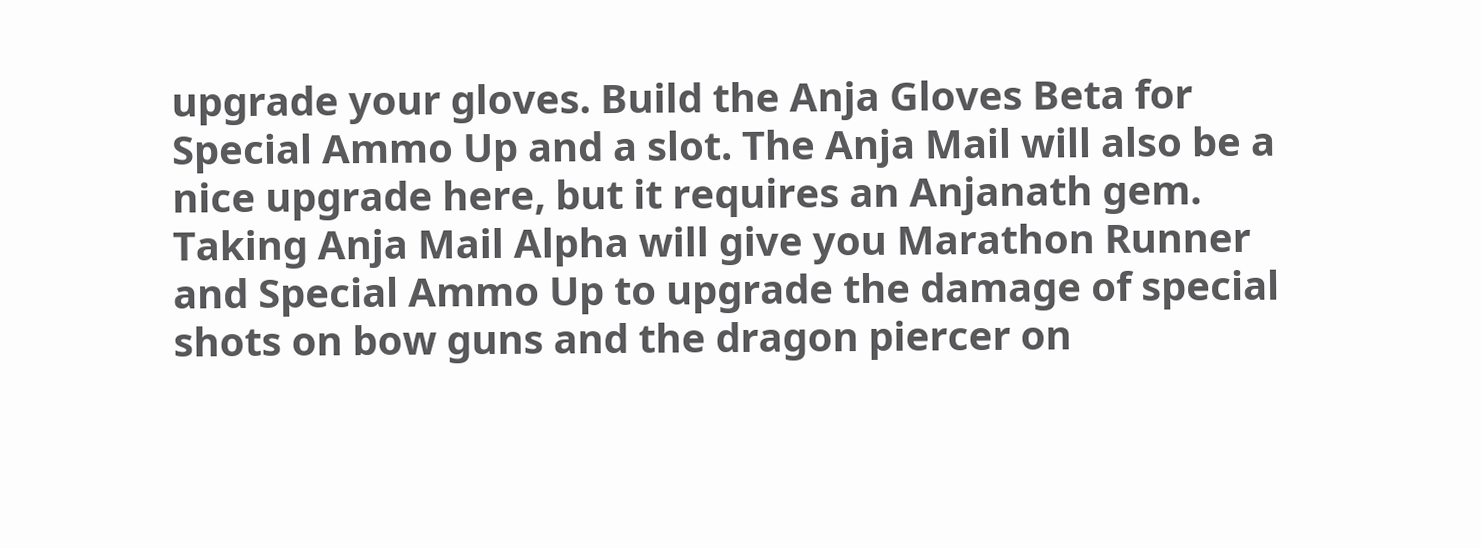upgrade your gloves. Build the Anja Gloves Beta for Special Ammo Up and a slot. The Anja Mail will also be a nice upgrade here, but it requires an Anjanath gem. Taking Anja Mail Alpha will give you Marathon Runner and Special Ammo Up to upgrade the damage of special shots on bow guns and the dragon piercer on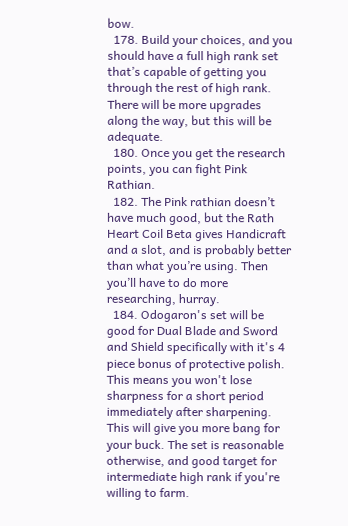bow.
  178. Build your choices, and you should have a full high rank set that’s capable of getting you through the rest of high rank. There will be more upgrades along the way, but this will be adequate.
  180. Once you get the research points, you can fight Pink Rathian.
  182. The Pink rathian doesn’t have much good, but the Rath Heart Coil Beta gives Handicraft and a slot, and is probably better than what you’re using. Then you’ll have to do more researching, hurray.
  184. Odogaron's set will be good for Dual Blade and Sword and Shield specifically with it's 4 piece bonus of protective polish. This means you won't lose sharpness for a short period immediately after sharpening. This will give you more bang for your buck. The set is reasonable otherwise, and good target for intermediate high rank if you're willing to farm.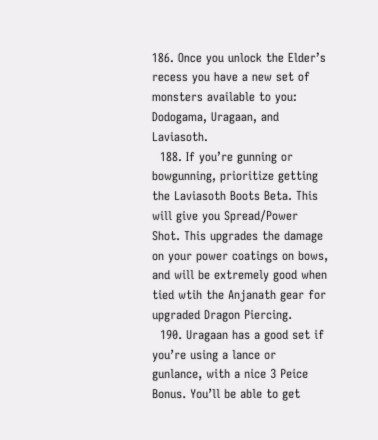186. Once you unlock the Elder’s recess you have a new set of monsters available to you: Dodogama, Uragaan, and Laviasoth.
  188. If you’re gunning or bowgunning, prioritize getting the Laviasoth Boots Beta. This will give you Spread/Power Shot. This upgrades the damage on your power coatings on bows, and will be extremely good when tied wtih the Anjanath gear for upgraded Dragon Piercing.
  190. Uragaan has a good set if you’re using a lance or gunlance, with a nice 3 Peice Bonus. You’ll be able to get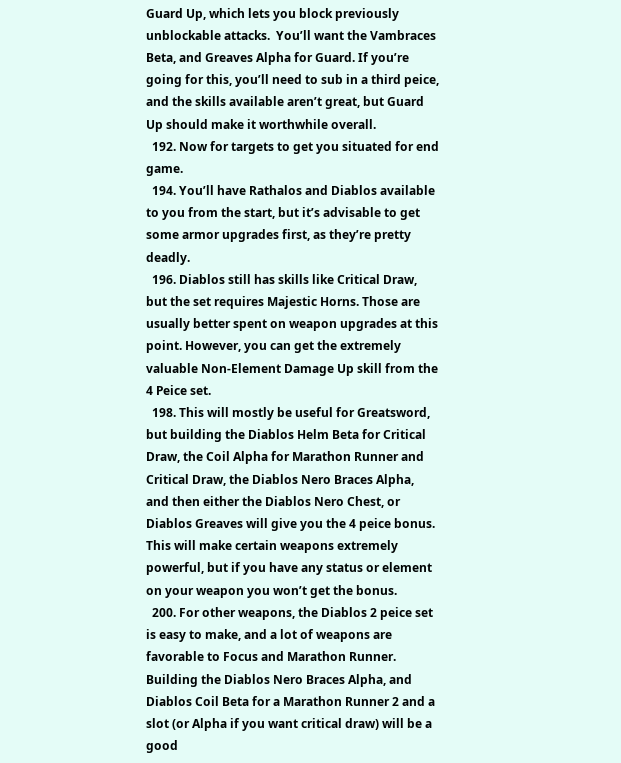Guard Up, which lets you block previously unblockable attacks.  You’ll want the Vambraces Beta, and Greaves Alpha for Guard. If you’re going for this, you’ll need to sub in a third peice, and the skills available aren’t great, but Guard Up should make it worthwhile overall.
  192. Now for targets to get you situated for end game.
  194. You’ll have Rathalos and Diablos available to you from the start, but it’s advisable to get some armor upgrades first, as they’re pretty deadly.
  196. Diablos still has skills like Critical Draw, but the set requires Majestic Horns. Those are usually better spent on weapon upgrades at this point. However, you can get the extremely valuable Non-Element Damage Up skill from the 4 Peice set.
  198. This will mostly be useful for Greatsword, but building the Diablos Helm Beta for Critical Draw, the Coil Alpha for Marathon Runner and Critical Draw, the Diablos Nero Braces Alpha, and then either the Diablos Nero Chest, or Diablos Greaves will give you the 4 peice bonus. This will make certain weapons extremely powerful, but if you have any status or element on your weapon you won’t get the bonus.
  200. For other weapons, the Diablos 2 peice set is easy to make, and a lot of weapons are favorable to Focus and Marathon Runner. Building the Diablos Nero Braces Alpha, and Diablos Coil Beta for a Marathon Runner 2 and a slot (or Alpha if you want critical draw) will be a good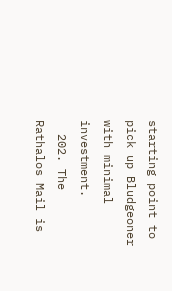starting point to pick up Bludgeoner with minimal investment.
  202. The Rathalos Mail is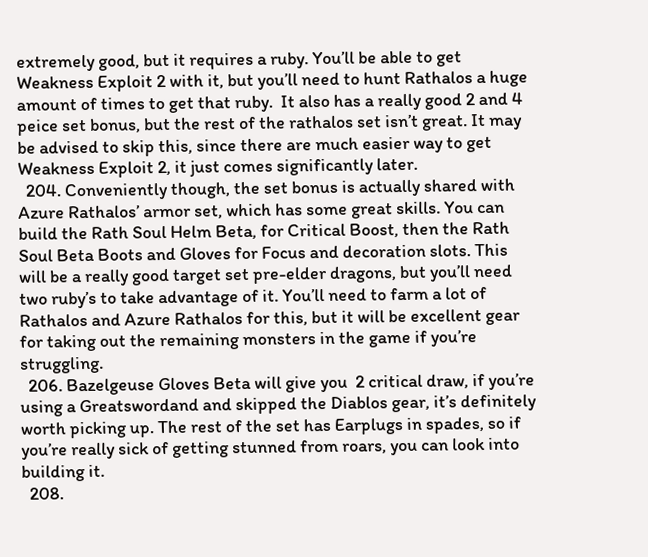extremely good, but it requires a ruby. You’ll be able to get Weakness Exploit 2 with it, but you’ll need to hunt Rathalos a huge amount of times to get that ruby.  It also has a really good 2 and 4 peice set bonus, but the rest of the rathalos set isn’t great. It may be advised to skip this, since there are much easier way to get Weakness Exploit 2, it just comes significantly later.
  204. Conveniently though, the set bonus is actually shared with Azure Rathalos’ armor set, which has some great skills. You can build the Rath Soul Helm Beta, for Critical Boost, then the Rath Soul Beta Boots and Gloves for Focus and decoration slots. This will be a really good target set pre-elder dragons, but you’ll need two ruby’s to take advantage of it. You’ll need to farm a lot of Rathalos and Azure Rathalos for this, but it will be excellent gear for taking out the remaining monsters in the game if you’re struggling.
  206. Bazelgeuse Gloves Beta will give you  2 critical draw, if you’re using a Greatswordand and skipped the Diablos gear, it’s definitely worth picking up. The rest of the set has Earplugs in spades, so if you’re really sick of getting stunned from roars, you can look into building it.
  208.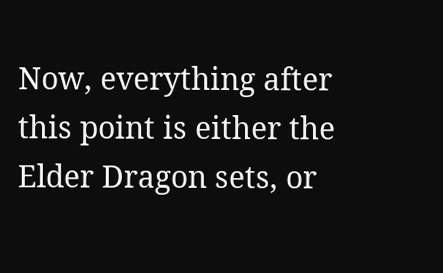Now, everything after this point is either the Elder Dragon sets, or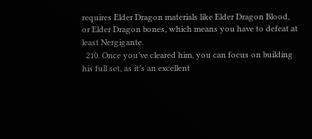requires Elder Dragon materials like Elder Dragon Blood, or Elder Dragon bones, which means you have to defeat at least Nergigante.
  210. Once you’ve cleared him, you can focus on building his full set, as it’s an excellent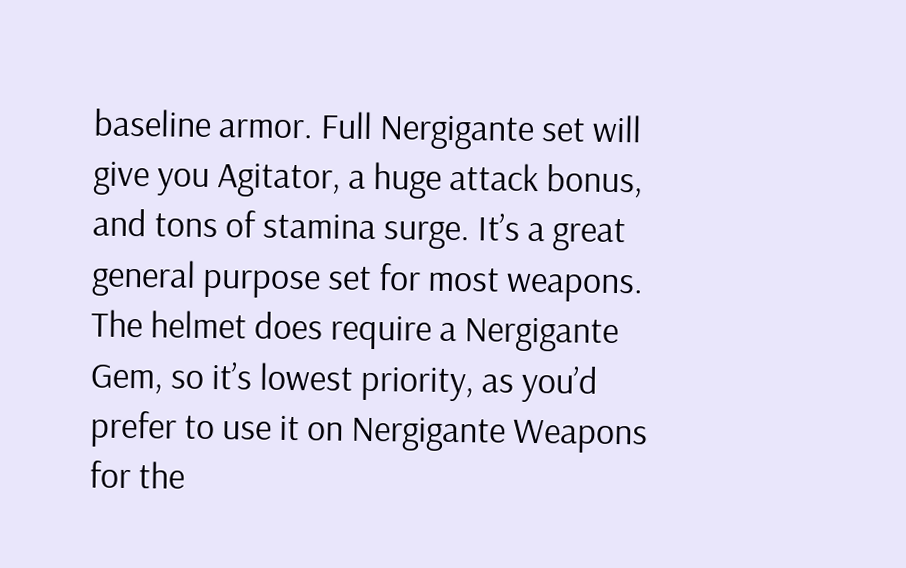baseline armor. Full Nergigante set will give you Agitator, a huge attack bonus, and tons of stamina surge. It’s a great general purpose set for most weapons. The helmet does require a Nergigante Gem, so it’s lowest priority, as you’d prefer to use it on Nergigante Weapons for the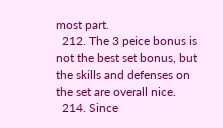most part.
  212. The 3 peice bonus is not the best set bonus, but the skills and defenses on the set are overall nice.
  214. Since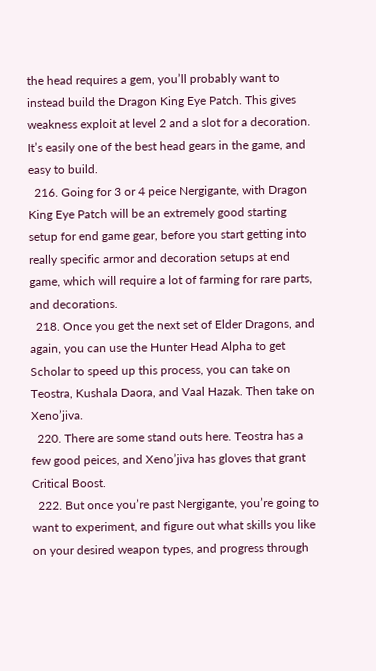the head requires a gem, you’ll probably want to instead build the Dragon King Eye Patch. This gives weakness exploit at level 2 and a slot for a decoration. It’s easily one of the best head gears in the game, and easy to build.
  216. Going for 3 or 4 peice Nergigante, with Dragon King Eye Patch will be an extremely good starting setup for end game gear, before you start getting into really specific armor and decoration setups at end game, which will require a lot of farming for rare parts, and decorations.
  218. Once you get the next set of Elder Dragons, and again, you can use the Hunter Head Alpha to get Scholar to speed up this process, you can take on Teostra, Kushala Daora, and Vaal Hazak. Then take on Xeno’jiva.
  220. There are some stand outs here. Teostra has a few good peices, and Xeno’jiva has gloves that grant Critical Boost.
  222. But once you’re past Nergigante, you’re going to want to experiment, and figure out what skills you like on your desired weapon types, and progress through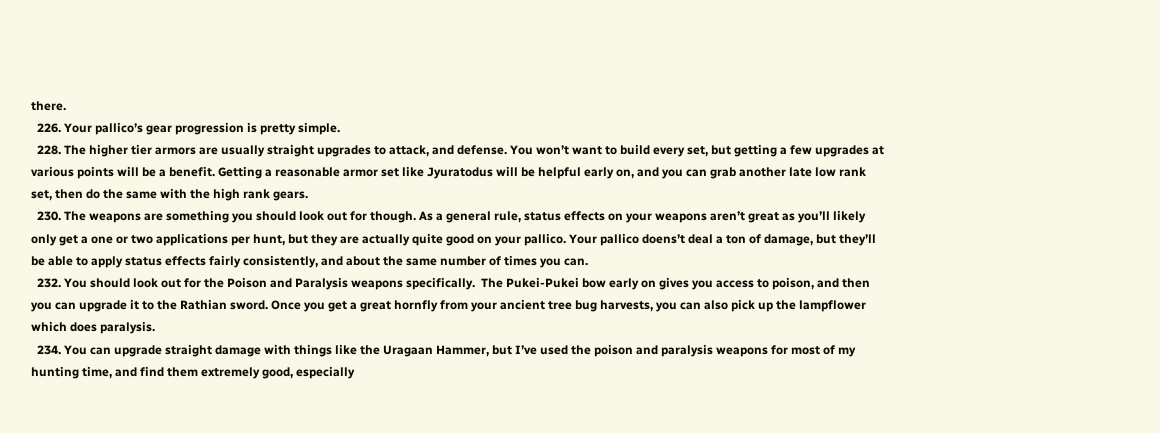there.
  226. Your pallico’s gear progression is pretty simple.
  228. The higher tier armors are usually straight upgrades to attack, and defense. You won’t want to build every set, but getting a few upgrades at various points will be a benefit. Getting a reasonable armor set like Jyuratodus will be helpful early on, and you can grab another late low rank set, then do the same with the high rank gears.
  230. The weapons are something you should look out for though. As a general rule, status effects on your weapons aren’t great as you’ll likely only get a one or two applications per hunt, but they are actually quite good on your pallico. Your pallico doens’t deal a ton of damage, but they’ll be able to apply status effects fairly consistently, and about the same number of times you can.
  232. You should look out for the Poison and Paralysis weapons specifically.  The Pukei-Pukei bow early on gives you access to poison, and then you can upgrade it to the Rathian sword. Once you get a great hornfly from your ancient tree bug harvests, you can also pick up the lampflower which does paralysis.
  234. You can upgrade straight damage with things like the Uragaan Hammer, but I’ve used the poison and paralysis weapons for most of my hunting time, and find them extremely good, especially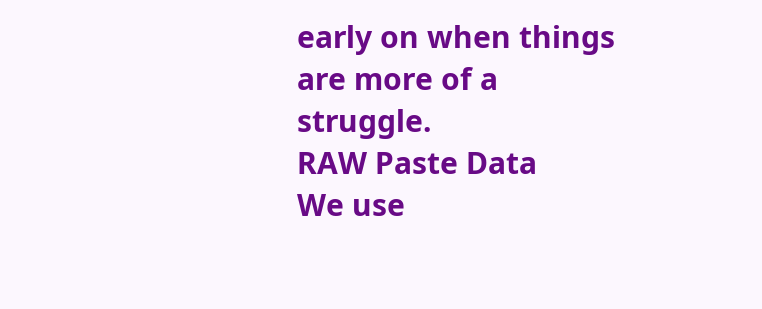early on when things are more of a struggle.
RAW Paste Data
We use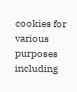cookies for various purposes including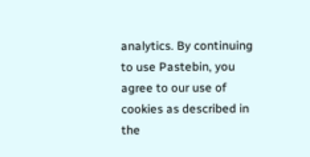analytics. By continuing to use Pastebin, you agree to our use of cookies as described in the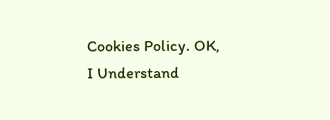Cookies Policy. OK, I Understand